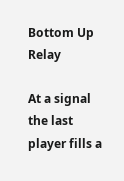Bottom Up Relay

At a signal the last player fills a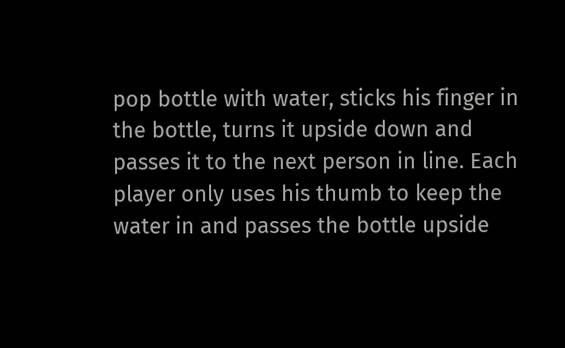pop bottle with water, sticks his finger in the bottle, turns it upside down and passes it to the next person in line. Each player only uses his thumb to keep the water in and passes the bottle upside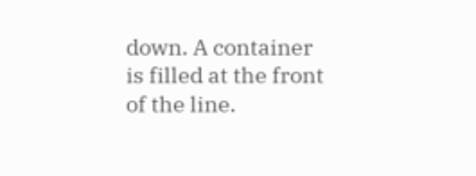down. A container is filled at the front of the line.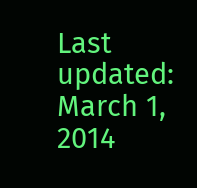Last updated: March 1, 2014